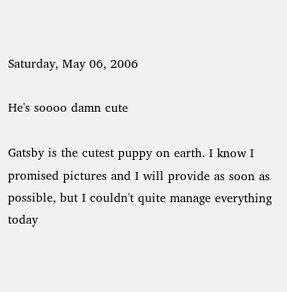Saturday, May 06, 2006

He's soooo damn cute

Gatsby is the cutest puppy on earth. I know I promised pictures and I will provide as soon as possible, but I couldn't quite manage everything today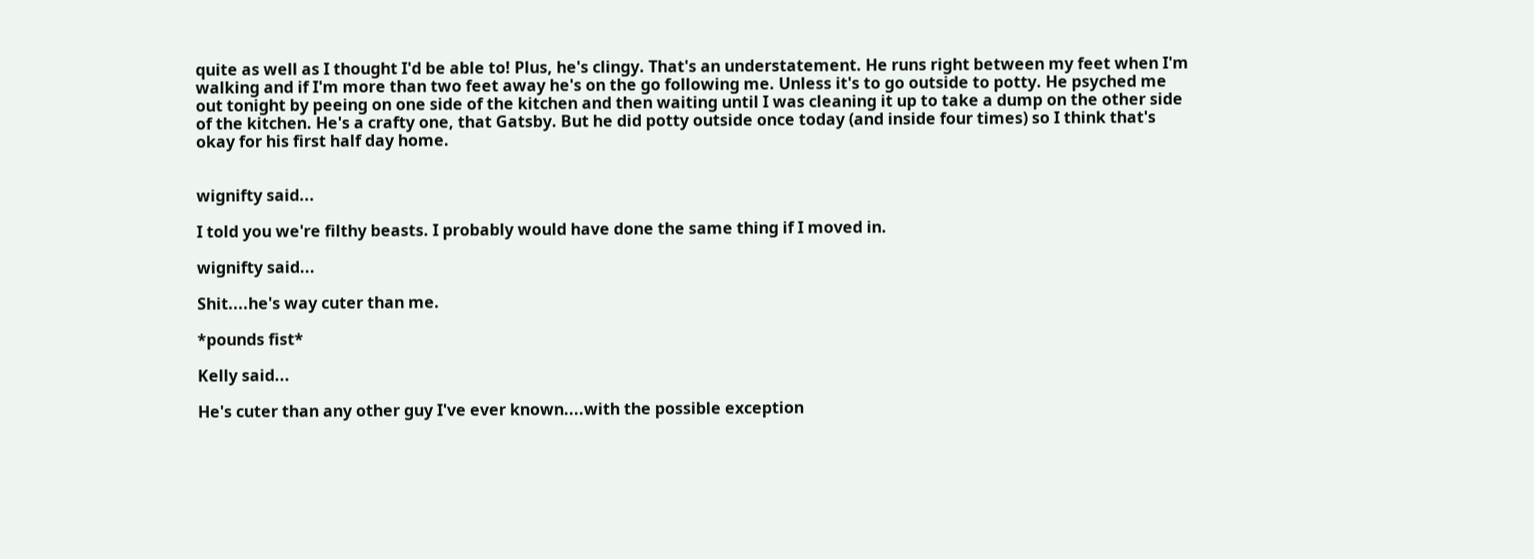quite as well as I thought I'd be able to! Plus, he's clingy. That's an understatement. He runs right between my feet when I'm walking and if I'm more than two feet away he's on the go following me. Unless it's to go outside to potty. He psyched me out tonight by peeing on one side of the kitchen and then waiting until I was cleaning it up to take a dump on the other side of the kitchen. He's a crafty one, that Gatsby. But he did potty outside once today (and inside four times) so I think that's okay for his first half day home.


wignifty said...

I told you we're filthy beasts. I probably would have done the same thing if I moved in.

wignifty said...

Shit....he's way cuter than me.

*pounds fist*

Kelly said...

He's cuter than any other guy I've ever known....with the possible exception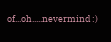of...oh.....nevermind :)